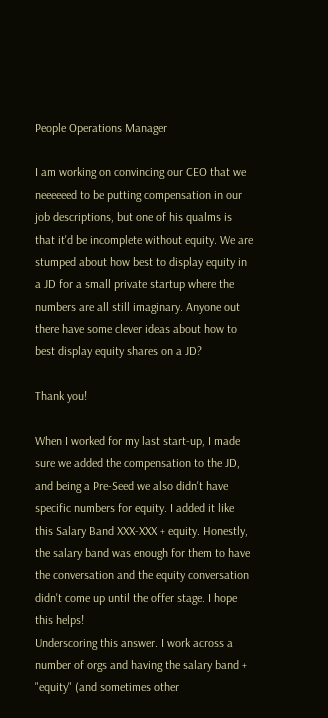People Operations Manager

I am working on convincing our CEO that we neeeeeed to be putting compensation in our job descriptions, but one of his qualms is that it'd be incomplete without equity. We are stumped about how best to display equity in a JD for a small private startup where the numbers are all still imaginary. Anyone out there have some clever ideas about how to best display equity shares on a JD?

Thank you!

When I worked for my last start-up, I made sure we added the compensation to the JD, and being a Pre-Seed we also didn't have specific numbers for equity. I added it like this Salary Band XXX-XXX + equity. Honestly, the salary band was enough for them to have the conversation and the equity conversation didn't come up until the offer stage. I hope this helps!
Underscoring this answer. I work across a number of orgs and having the salary band + "equity" (and sometimes other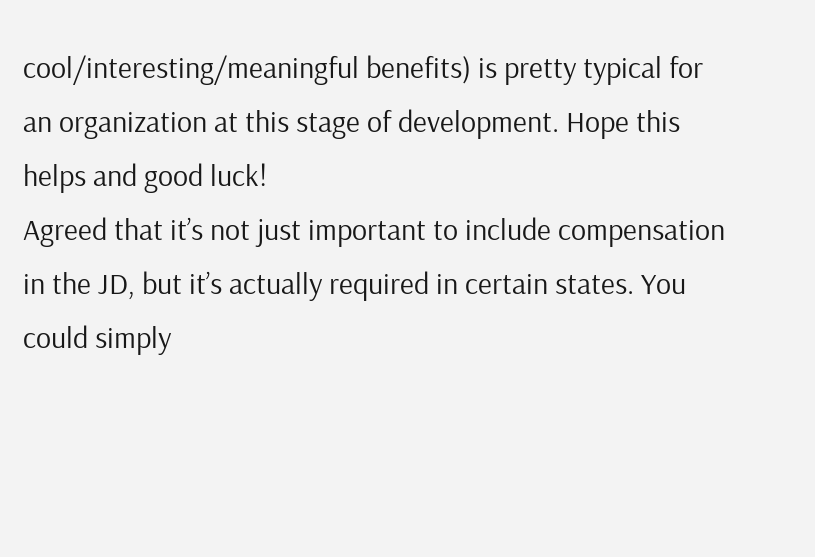cool/interesting/meaningful benefits) is pretty typical for an organization at this stage of development. Hope this helps and good luck!
Agreed that it’s not just important to include compensation in the JD, but it’s actually required in certain states. You could simply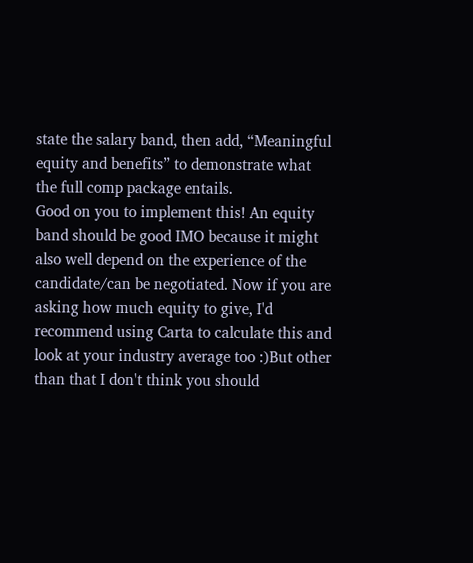state the salary band, then add, “Meaningful equity and benefits” to demonstrate what the full comp package entails.
Good on you to implement this! An equity band should be good IMO because it might also well depend on the experience of the candidate/can be negotiated. Now if you are asking how much equity to give, I'd recommend using Carta to calculate this and look at your industry average too :)But other than that I don't think you should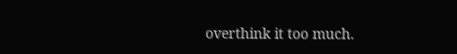overthink it too much.